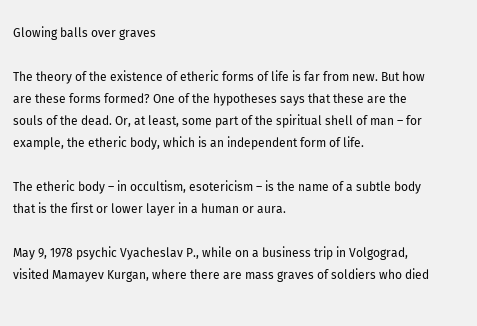Glowing balls over graves

The theory of the existence of etheric forms of life is far from new. But how are these forms formed? One of the hypotheses says that these are the souls of the dead. Or, at least, some part of the spiritual shell of man – for example, the etheric body, which is an independent form of life.

The etheric body – in occultism, esotericism – is the name of a subtle body that is the first or lower layer in a human or aura.

May 9, 1978 psychic Vyacheslav P., while on a business trip in Volgograd, visited Mamayev Kurgan, where there are mass graves of soldiers who died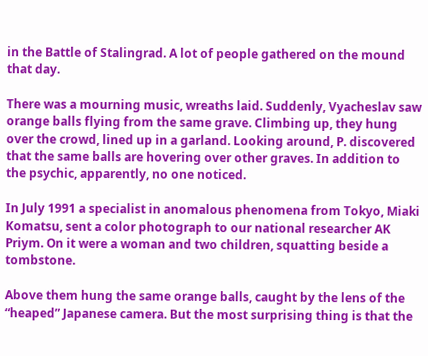in the Battle of Stalingrad. A lot of people gathered on the mound that day.

There was a mourning music, wreaths laid. Suddenly, Vyacheslav saw orange balls flying from the same grave. Climbing up, they hung over the crowd, lined up in a garland. Looking around, P. discovered that the same balls are hovering over other graves. In addition to the psychic, apparently, no one noticed.

In July 1991 a specialist in anomalous phenomena from Tokyo, Miaki Komatsu, sent a color photograph to our national researcher AK Priym. On it were a woman and two children, squatting beside a tombstone.

Above them hung the same orange balls, caught by the lens of the “heaped” Japanese camera. But the most surprising thing is that the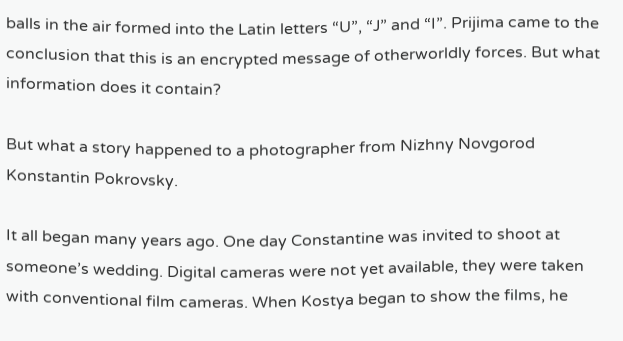balls in the air formed into the Latin letters “U”, “J” and “I”. Prijima came to the conclusion that this is an encrypted message of otherworldly forces. But what information does it contain?

But what a story happened to a photographer from Nizhny Novgorod Konstantin Pokrovsky.

It all began many years ago. One day Constantine was invited to shoot at someone’s wedding. Digital cameras were not yet available, they were taken with conventional film cameras. When Kostya began to show the films, he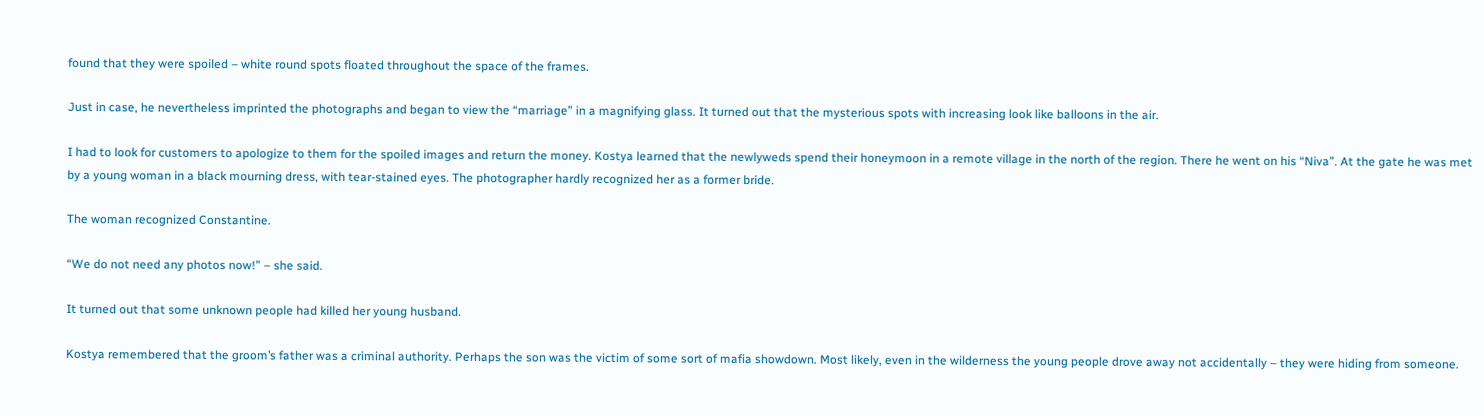found that they were spoiled – white round spots floated throughout the space of the frames.

Just in case, he nevertheless imprinted the photographs and began to view the “marriage” in a magnifying glass. It turned out that the mysterious spots with increasing look like balloons in the air.

I had to look for customers to apologize to them for the spoiled images and return the money. Kostya learned that the newlyweds spend their honeymoon in a remote village in the north of the region. There he went on his “Niva”. At the gate he was met by a young woman in a black mourning dress, with tear-stained eyes. The photographer hardly recognized her as a former bride.

The woman recognized Constantine.

“We do not need any photos now!” – she said.

It turned out that some unknown people had killed her young husband.

Kostya remembered that the groom’s father was a criminal authority. Perhaps the son was the victim of some sort of mafia showdown. Most likely, even in the wilderness the young people drove away not accidentally – they were hiding from someone.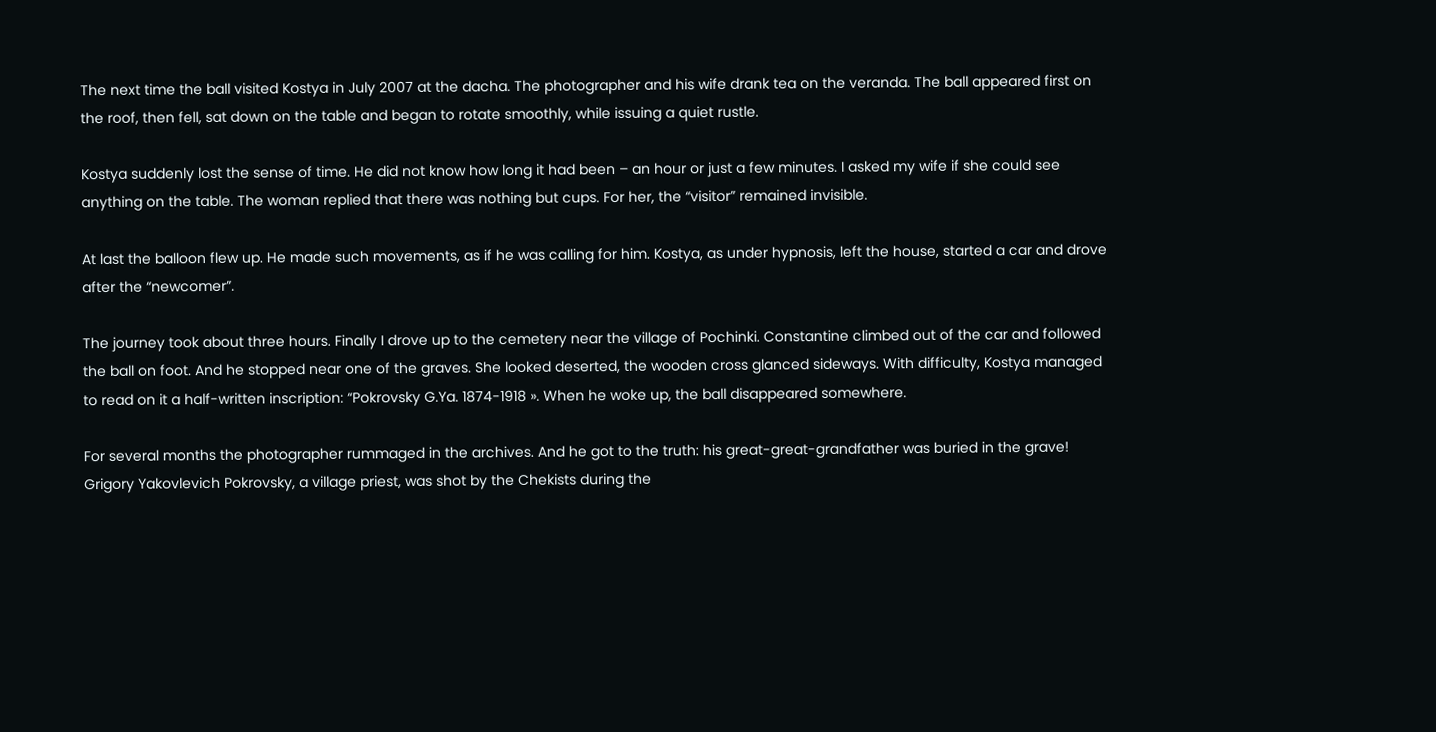The next time the ball visited Kostya in July 2007 at the dacha. The photographer and his wife drank tea on the veranda. The ball appeared first on the roof, then fell, sat down on the table and began to rotate smoothly, while issuing a quiet rustle.

Kostya suddenly lost the sense of time. He did not know how long it had been – an hour or just a few minutes. I asked my wife if she could see anything on the table. The woman replied that there was nothing but cups. For her, the “visitor” remained invisible.

At last the balloon flew up. He made such movements, as if he was calling for him. Kostya, as under hypnosis, left the house, started a car and drove after the “newcomer”.

The journey took about three hours. Finally I drove up to the cemetery near the village of Pochinki. Constantine climbed out of the car and followed the ball on foot. And he stopped near one of the graves. She looked deserted, the wooden cross glanced sideways. With difficulty, Kostya managed to read on it a half-written inscription: “Pokrovsky G.Ya. 1874-1918 ». When he woke up, the ball disappeared somewhere.

For several months the photographer rummaged in the archives. And he got to the truth: his great-great-grandfather was buried in the grave! Grigory Yakovlevich Pokrovsky, a village priest, was shot by the Chekists during the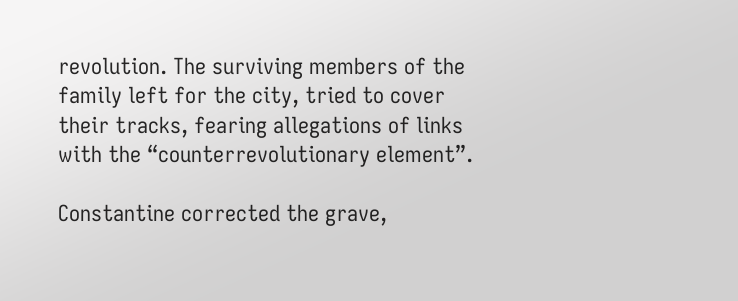revolution. The surviving members of the family left for the city, tried to cover their tracks, fearing allegations of links with the “counterrevolutionary element”.

Constantine corrected the grave,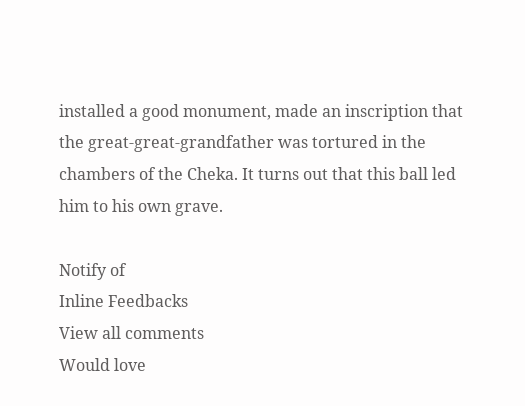installed a good monument, made an inscription that the great-great-grandfather was tortured in the chambers of the Cheka. It turns out that this ball led him to his own grave.

Notify of
Inline Feedbacks
View all comments
Would love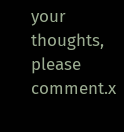your thoughts, please comment.x